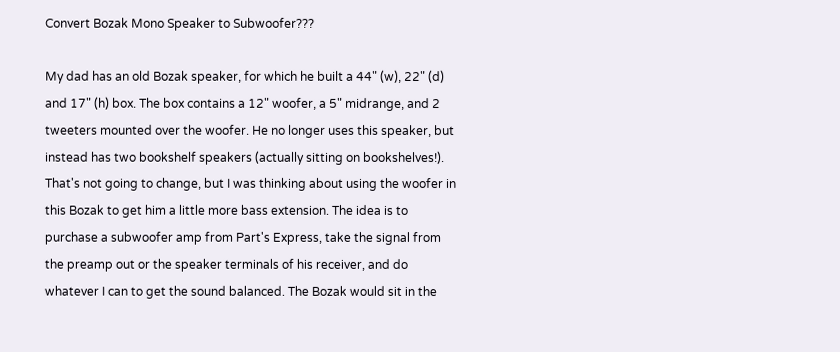Convert Bozak Mono Speaker to Subwoofer???

My dad has an old Bozak speaker, for which he built a 44" (w), 22" (d) and 17" (h) box. The box contains a 12" woofer, a 5" midrange, and 2 tweeters mounted over the woofer. He no longer uses this speaker, but instead has two bookshelf speakers (actually sitting on bookshelves!). That's not going to change, but I was thinking about using the woofer in this Bozak to get him a little more bass extension. The idea is to purchase a subwoofer amp from Part's Express, take the signal from the preamp out or the speaker terminals of his receiver, and do whatever I can to get the sound balanced. The Bozak would sit in the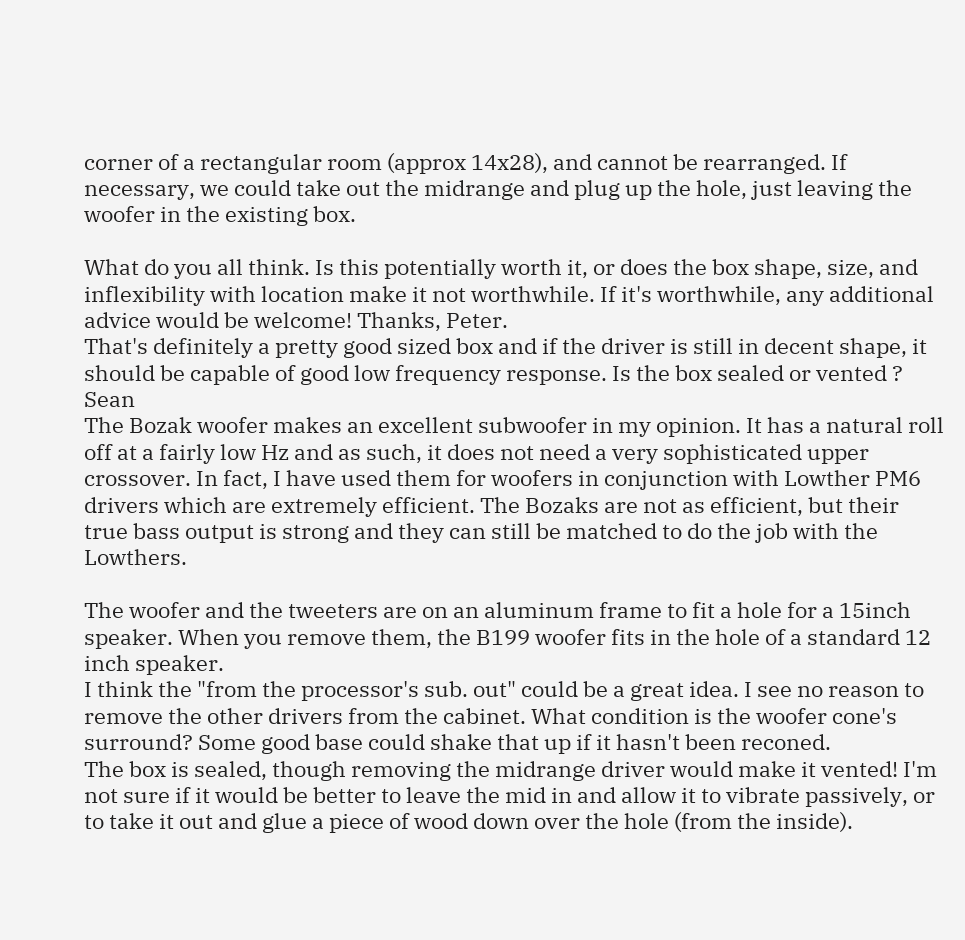corner of a rectangular room (approx 14x28), and cannot be rearranged. If necessary, we could take out the midrange and plug up the hole, just leaving the woofer in the existing box.

What do you all think. Is this potentially worth it, or does the box shape, size, and inflexibility with location make it not worthwhile. If it's worthwhile, any additional advice would be welcome! Thanks, Peter.
That's definitely a pretty good sized box and if the driver is still in decent shape, it should be capable of good low frequency response. Is the box sealed or vented ? Sean
The Bozak woofer makes an excellent subwoofer in my opinion. It has a natural roll off at a fairly low Hz and as such, it does not need a very sophisticated upper crossover. In fact, I have used them for woofers in conjunction with Lowther PM6 drivers which are extremely efficient. The Bozaks are not as efficient, but their true bass output is strong and they can still be matched to do the job with the Lowthers.

The woofer and the tweeters are on an aluminum frame to fit a hole for a 15inch speaker. When you remove them, the B199 woofer fits in the hole of a standard 12 inch speaker.
I think the "from the processor's sub. out" could be a great idea. I see no reason to remove the other drivers from the cabinet. What condition is the woofer cone's surround? Some good base could shake that up if it hasn't been reconed.
The box is sealed, though removing the midrange driver would make it vented! I'm not sure if it would be better to leave the mid in and allow it to vibrate passively, or to take it out and glue a piece of wood down over the hole (from the inside).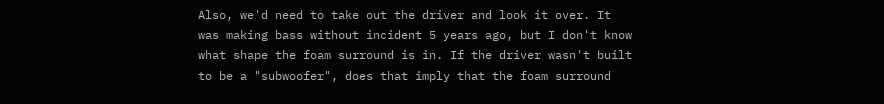Also, we'd need to take out the driver and look it over. It was making bass without incident 5 years ago, but I don't know what shape the foam surround is in. If the driver wasn't built to be a "subwoofer", does that imply that the foam surround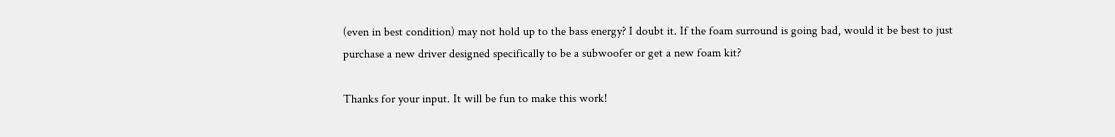(even in best condition) may not hold up to the bass energy? I doubt it. If the foam surround is going bad, would it be best to just purchase a new driver designed specifically to be a subwoofer or get a new foam kit?

Thanks for your input. It will be fun to make this work!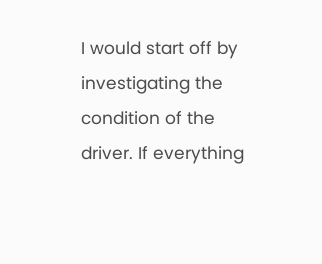I would start off by investigating the condition of the driver. If everything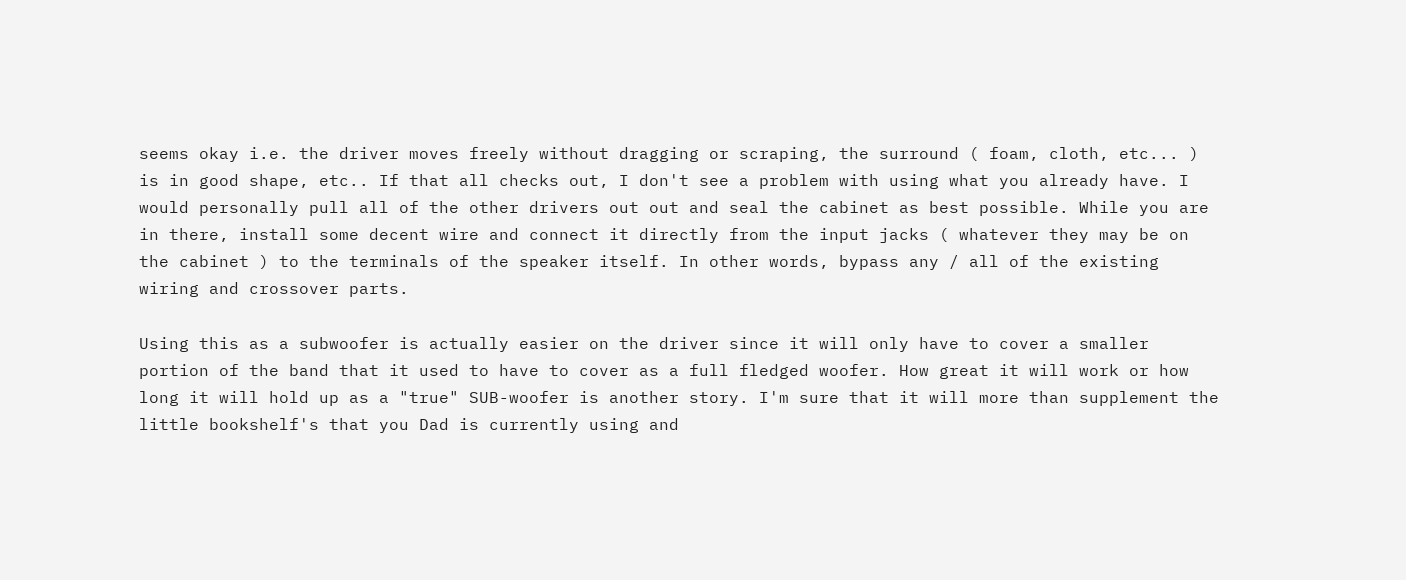seems okay i.e. the driver moves freely without dragging or scraping, the surround ( foam, cloth, etc... ) is in good shape, etc.. If that all checks out, I don't see a problem with using what you already have. I would personally pull all of the other drivers out out and seal the cabinet as best possible. While you are in there, install some decent wire and connect it directly from the input jacks ( whatever they may be on the cabinet ) to the terminals of the speaker itself. In other words, bypass any / all of the existing wiring and crossover parts.

Using this as a subwoofer is actually easier on the driver since it will only have to cover a smaller portion of the band that it used to have to cover as a full fledged woofer. How great it will work or how long it will hold up as a "true" SUB-woofer is another story. I'm sure that it will more than supplement the little bookshelf's that you Dad is currently using and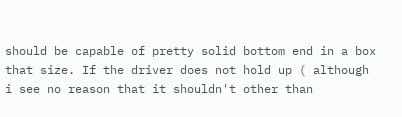should be capable of pretty solid bottom end in a box that size. If the driver does not hold up ( although i see no reason that it shouldn't other than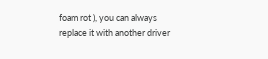foam rot ), you can always replace it with another driver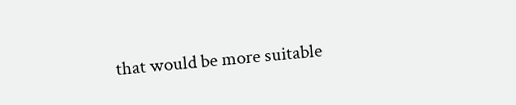that would be more suitable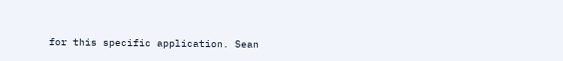for this specific application. Sean